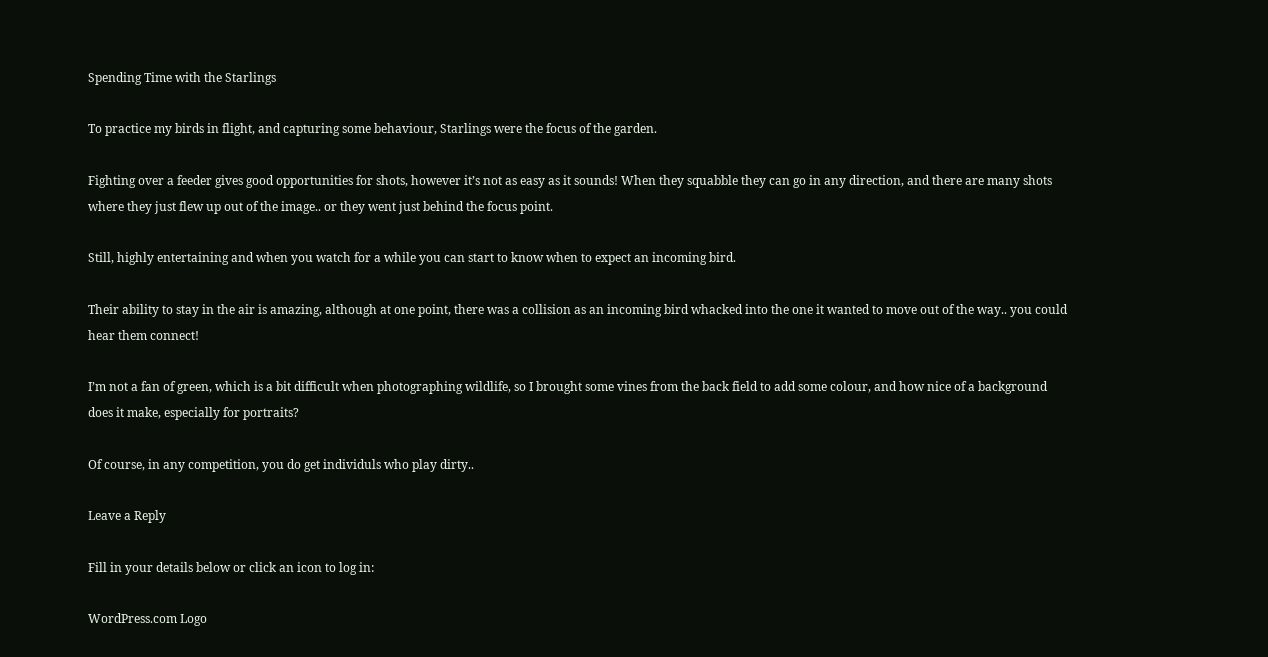Spending Time with the Starlings

To practice my birds in flight, and capturing some behaviour, Starlings were the focus of the garden.

Fighting over a feeder gives good opportunities for shots, however it’s not as easy as it sounds! When they squabble they can go in any direction, and there are many shots where they just flew up out of the image.. or they went just behind the focus point.

Still, highly entertaining and when you watch for a while you can start to know when to expect an incoming bird.

Their ability to stay in the air is amazing, although at one point, there was a collision as an incoming bird whacked into the one it wanted to move out of the way.. you could hear them connect!

I’m not a fan of green, which is a bit difficult when photographing wildlife, so I brought some vines from the back field to add some colour, and how nice of a background does it make, especially for portraits?

Of course, in any competition, you do get individuls who play dirty..

Leave a Reply

Fill in your details below or click an icon to log in:

WordPress.com Logo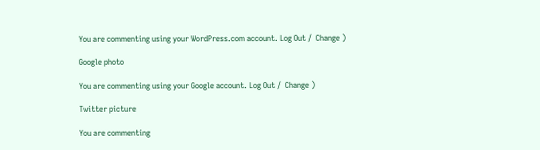You are commenting using your WordPress.com account. Log Out /  Change )

Google photo

You are commenting using your Google account. Log Out /  Change )

Twitter picture

You are commenting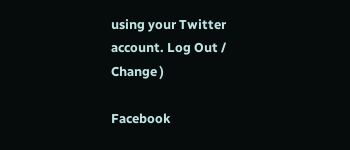using your Twitter account. Log Out /  Change )

Facebook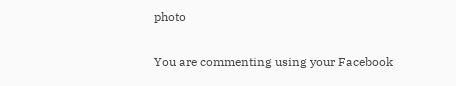photo

You are commenting using your Facebook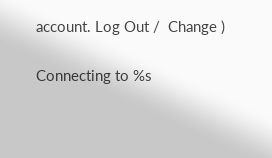account. Log Out /  Change )

Connecting to %s